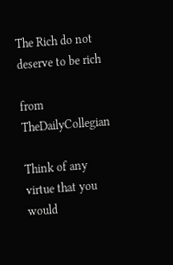The Rich do not deserve to be rich

from TheDailyCollegian

Think of any virtue that you would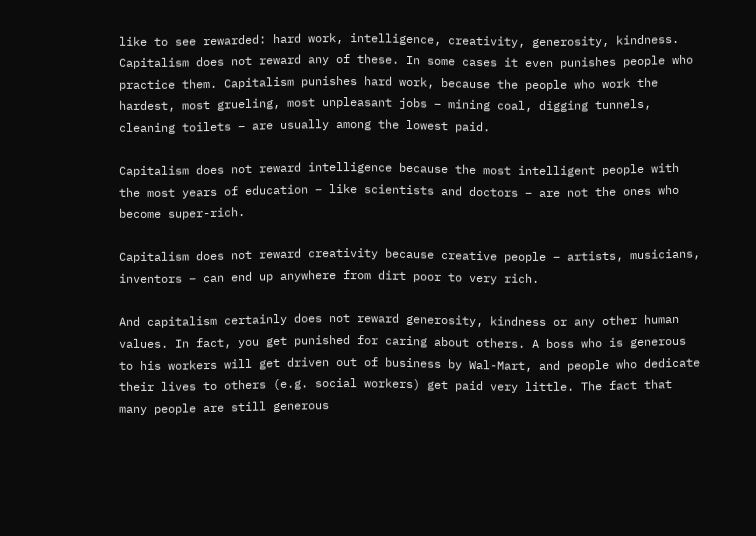like to see rewarded: hard work, intelligence, creativity, generosity, kindness. Capitalism does not reward any of these. In some cases it even punishes people who practice them. Capitalism punishes hard work, because the people who work the hardest, most grueling, most unpleasant jobs – mining coal, digging tunnels, cleaning toilets – are usually among the lowest paid.

Capitalism does not reward intelligence because the most intelligent people with the most years of education – like scientists and doctors – are not the ones who become super-rich.

Capitalism does not reward creativity because creative people – artists, musicians, inventors – can end up anywhere from dirt poor to very rich.

And capitalism certainly does not reward generosity, kindness or any other human values. In fact, you get punished for caring about others. A boss who is generous to his workers will get driven out of business by Wal-Mart, and people who dedicate their lives to others (e.g. social workers) get paid very little. The fact that many people are still generous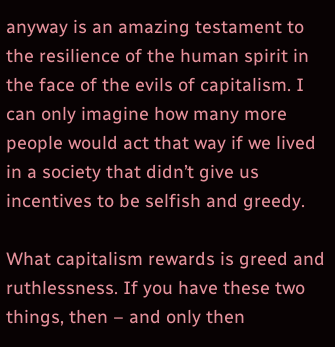anyway is an amazing testament to the resilience of the human spirit in the face of the evils of capitalism. I can only imagine how many more people would act that way if we lived in a society that didn’t give us incentives to be selfish and greedy.

What capitalism rewards is greed and ruthlessness. If you have these two things, then – and only then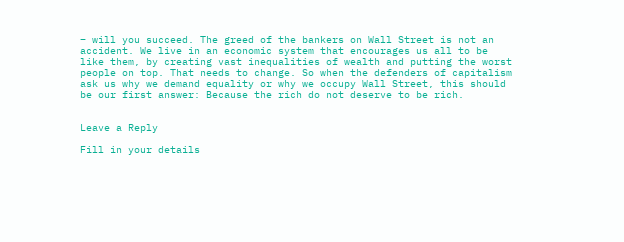– will you succeed. The greed of the bankers on Wall Street is not an accident. We live in an economic system that encourages us all to be like them, by creating vast inequalities of wealth and putting the worst people on top. That needs to change. So when the defenders of capitalism ask us why we demand equality or why we occupy Wall Street, this should be our first answer: Because the rich do not deserve to be rich.


Leave a Reply

Fill in your details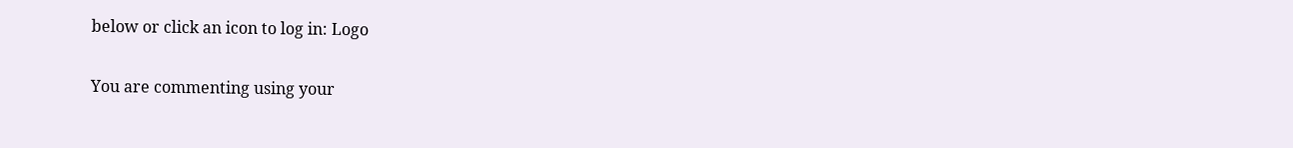below or click an icon to log in: Logo

You are commenting using your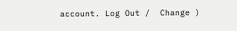account. Log Out /  Change )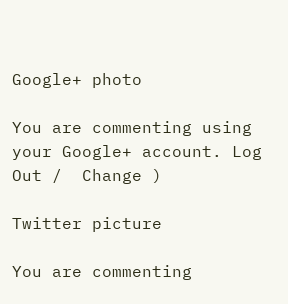Google+ photo

You are commenting using your Google+ account. Log Out /  Change )

Twitter picture

You are commenting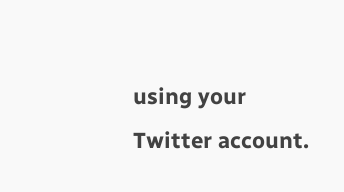using your Twitter account.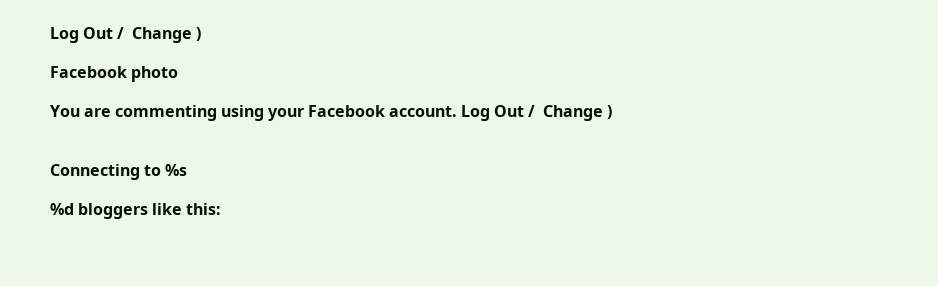Log Out /  Change )

Facebook photo

You are commenting using your Facebook account. Log Out /  Change )


Connecting to %s

%d bloggers like this: